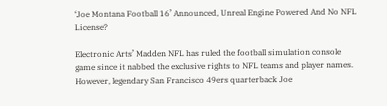‘Joe Montana Football 16’ Announced, Unreal Engine Powered And No NFL License?

Electronic Arts’ Madden NFL has ruled the football simulation console game since it nabbed the exclusive rights to NFL teams and player names. However, legendary San Francisco 49ers quarterback Joe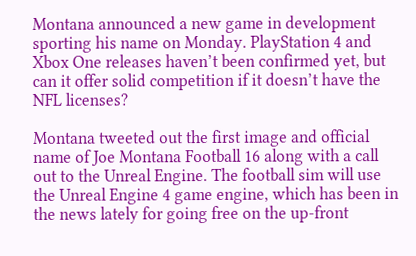Montana announced a new game in development sporting his name on Monday. PlayStation 4 and Xbox One releases haven’t been confirmed yet, but can it offer solid competition if it doesn’t have the NFL licenses?

Montana tweeted out the first image and official name of Joe Montana Football 16 along with a call out to the Unreal Engine. The football sim will use the Unreal Engine 4 game engine, which has been in the news lately for going free on the up-front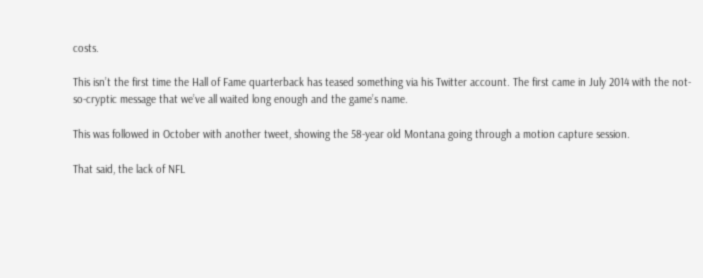costs.

This isn’t the first time the Hall of Fame quarterback has teased something via his Twitter account. The first came in July 2014 with the not-so-cryptic message that we’ve all waited long enough and the game’s name.

This was followed in October with another tweet, showing the 58-year old Montana going through a motion capture session.

That said, the lack of NFL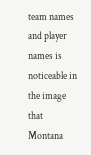team names and player names is noticeable in the image that Montana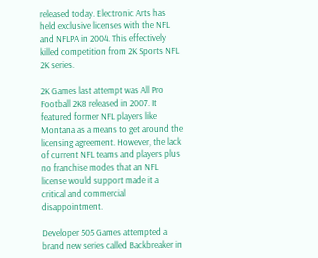released today. Electronic Arts has held exclusive licenses with the NFL and NFLPA in 2004. This effectively killed competition from 2K Sports NFL 2K series.

2K Games last attempt was All Pro Football 2K8 released in 2007. It featured former NFL players like Montana as a means to get around the licensing agreement. However, the lack of current NFL teams and players plus no franchise modes that an NFL license would support made it a critical and commercial disappointment.

Developer 505 Games attempted a brand new series called Backbreaker in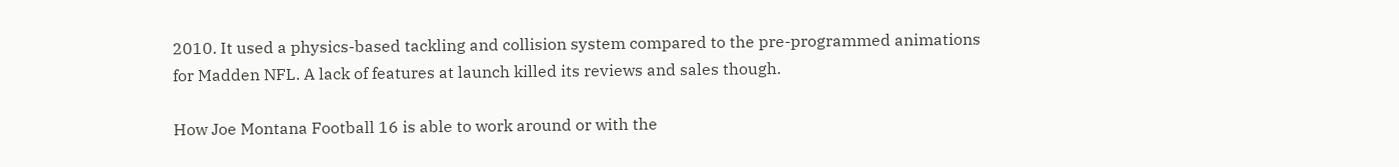2010. It used a physics-based tackling and collision system compared to the pre-programmed animations for Madden NFL. A lack of features at launch killed its reviews and sales though.

How Joe Montana Football 16 is able to work around or with the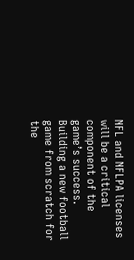NFL and NFLPA licenses will be a critical component of the game’s success. Building a new football game from scratch for the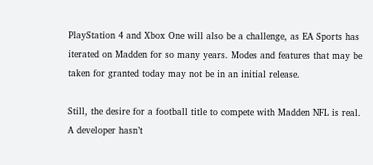PlayStation 4 and Xbox One will also be a challenge, as EA Sports has iterated on Madden for so many years. Modes and features that may be taken for granted today may not be in an initial release.

Still, the desire for a football title to compete with Madden NFL is real. A developer hasn’t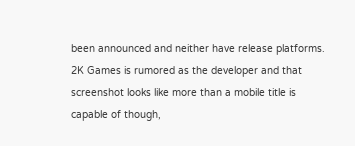been announced and neither have release platforms. 2K Games is rumored as the developer and that screenshot looks like more than a mobile title is capable of though,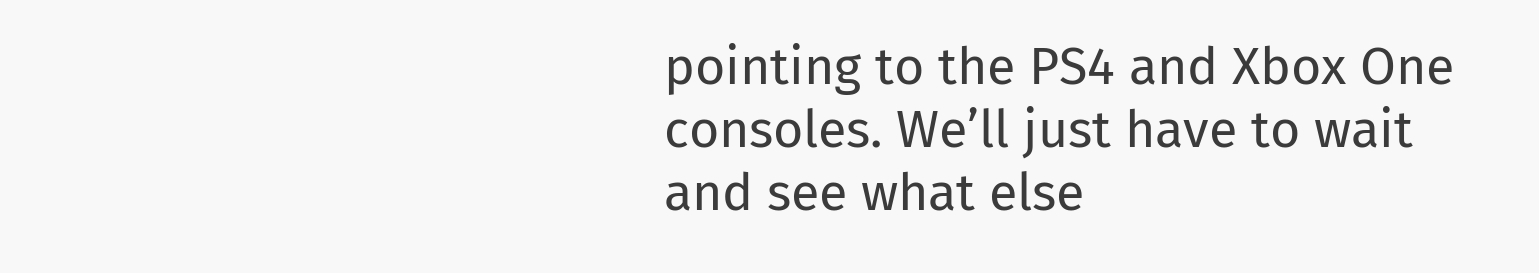pointing to the PS4 and Xbox One consoles. We’ll just have to wait and see what else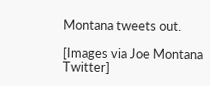Montana tweets out.

[Images via Joe Montana Twitter]